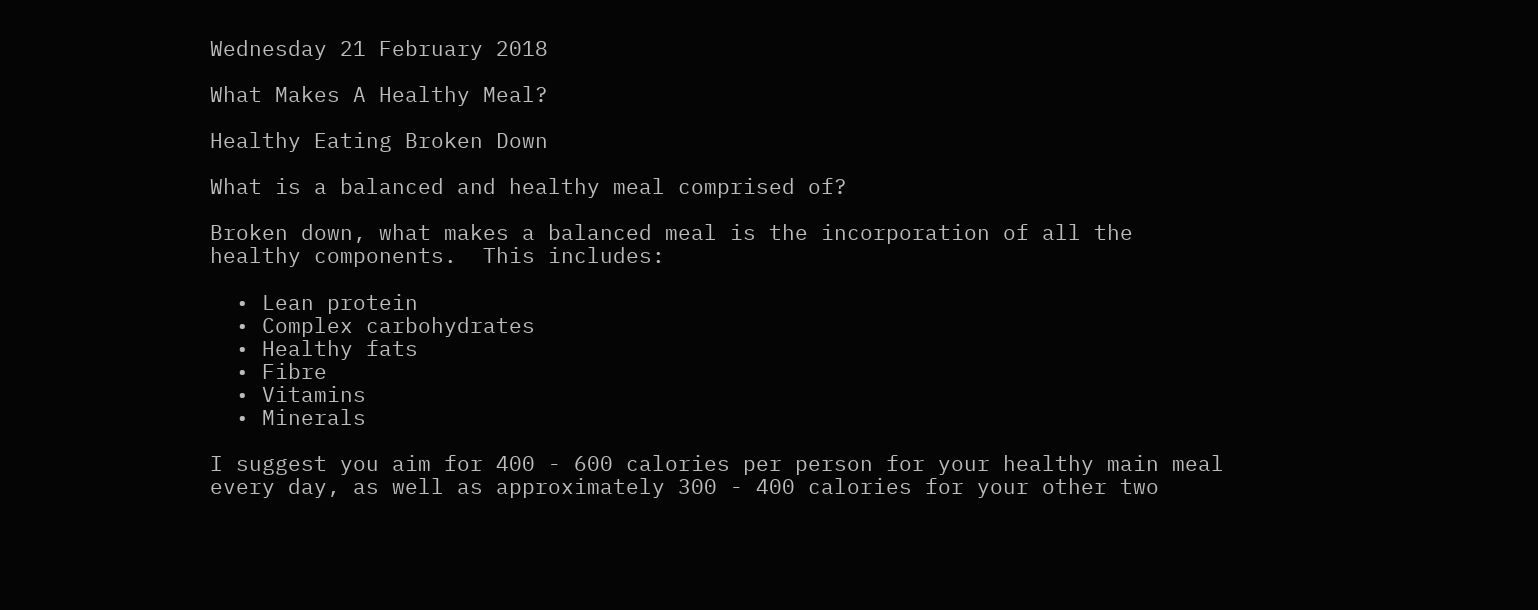Wednesday 21 February 2018

What Makes A Healthy Meal?

Healthy Eating Broken Down

What is a balanced and healthy meal comprised of?

Broken down, what makes a balanced meal is the incorporation of all the healthy components.  This includes:

  • Lean protein
  • Complex carbohydrates
  • Healthy fats
  • Fibre
  • Vitamins
  • Minerals

I suggest you aim for 400 - 600 calories per person for your healthy main meal every day, as well as approximately 300 - 400 calories for your other two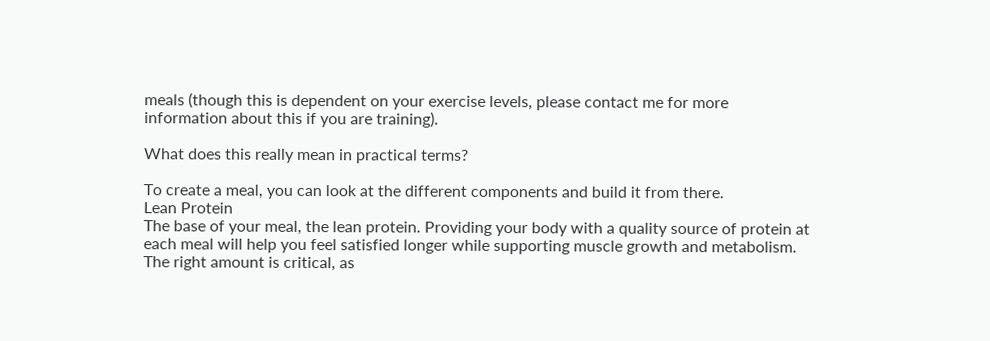meals (though this is dependent on your exercise levels, please contact me for more information about this if you are training).

What does this really mean in practical terms?

To create a meal, you can look at the different components and build it from there.
Lean Protein
The base of your meal, the lean protein. Providing your body with a quality source of protein at each meal will help you feel satisfied longer while supporting muscle growth and metabolism. The right amount is critical, as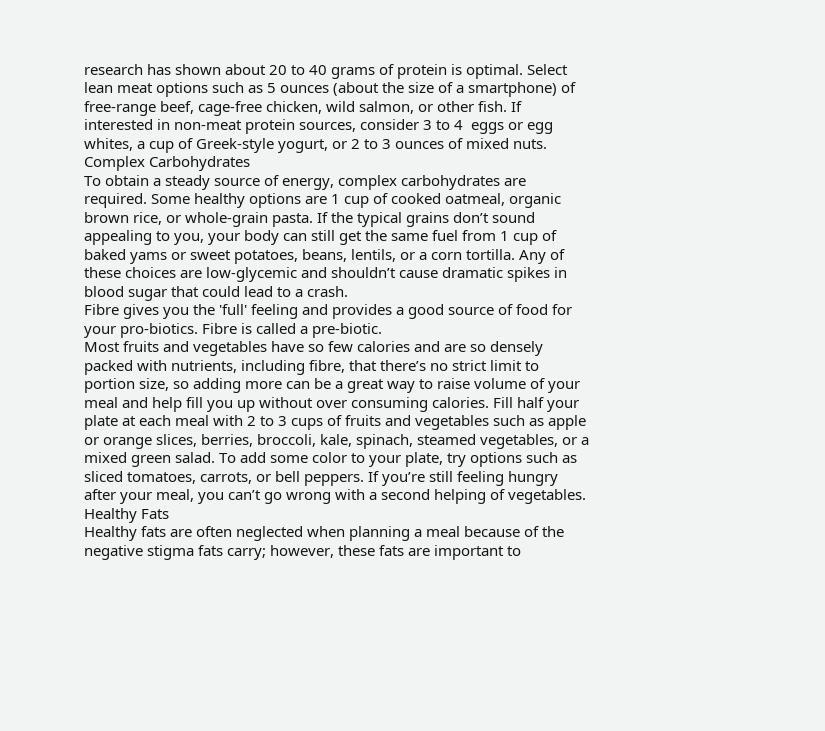research has shown about 20 to 40 grams of protein is optimal. Select lean meat options such as 5 ounces (about the size of a smartphone) of free-range beef, cage-free chicken, wild salmon, or other fish. If interested in non-meat protein sources, consider 3 to 4  eggs or egg whites, a cup of Greek-style yogurt, or 2 to 3 ounces of mixed nuts.
Complex Carbohydrates
To obtain a steady source of energy, complex carbohydrates are required. Some healthy options are 1 cup of cooked oatmeal, organic brown rice, or whole-grain pasta. If the typical grains don’t sound appealing to you, your body can still get the same fuel from 1 cup of baked yams or sweet potatoes, beans, lentils, or a corn tortilla. Any of these choices are low-glycemic and shouldn’t cause dramatic spikes in blood sugar that could lead to a crash.
Fibre gives you the 'full' feeling and provides a good source of food for your pro-biotics. Fibre is called a pre-biotic.
Most fruits and vegetables have so few calories and are so densely packed with nutrients, including fibre, that there’s no strict limit to portion size, so adding more can be a great way to raise volume of your meal and help fill you up without over consuming calories. Fill half your plate at each meal with 2 to 3 cups of fruits and vegetables such as apple or orange slices, berries, broccoli, kale, spinach, steamed vegetables, or a mixed green salad. To add some color to your plate, try options such as sliced tomatoes, carrots, or bell peppers. If you’re still feeling hungry after your meal, you can’t go wrong with a second helping of vegetables.
Healthy Fats
Healthy fats are often neglected when planning a meal because of the negative stigma fats carry; however, these fats are important to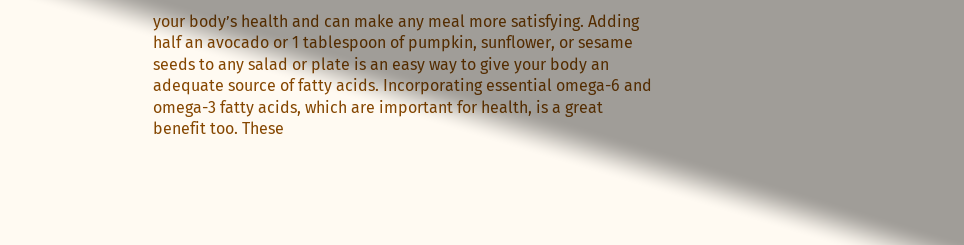your body’s health and can make any meal more satisfying. Adding half an avocado or 1 tablespoon of pumpkin, sunflower, or sesame seeds to any salad or plate is an easy way to give your body an adequate source of fatty acids. Incorporating essential omega-6 and omega-3 fatty acids, which are important for health, is a great benefit too. These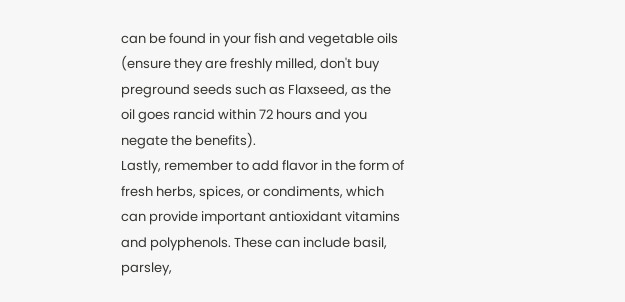can be found in your fish and vegetable oils (ensure they are freshly milled, don't buy preground seeds such as Flaxseed, as the oil goes rancid within 72 hours and you negate the benefits).
Lastly, remember to add flavor in the form of fresh herbs, spices, or condiments, which can provide important antioxidant vitamins and polyphenols. These can include basil, parsley,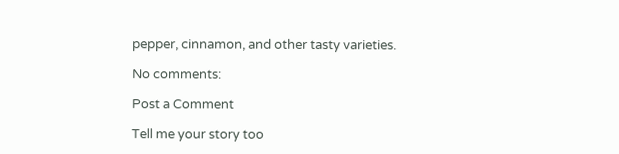pepper, cinnamon, and other tasty varieties.

No comments:

Post a Comment

Tell me your story too